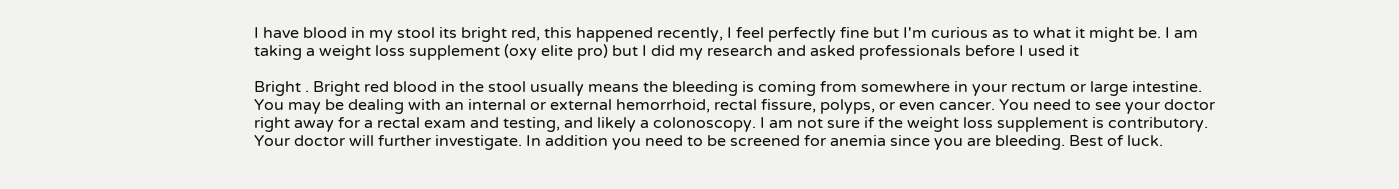I have blood in my stool its bright red, this happened recently, I feel perfectly fine but I'm curious as to what it might be. I am taking a weight loss supplement (oxy elite pro) but I did my research and asked professionals before I used it

Bright . Bright red blood in the stool usually means the bleeding is coming from somewhere in your rectum or large intestine. You may be dealing with an internal or external hemorrhoid, rectal fissure, polyps, or even cancer. You need to see your doctor right away for a rectal exam and testing, and likely a colonoscopy. I am not sure if the weight loss supplement is contributory. Your doctor will further investigate. In addition you need to be screened for anemia since you are bleeding. Best of luck.